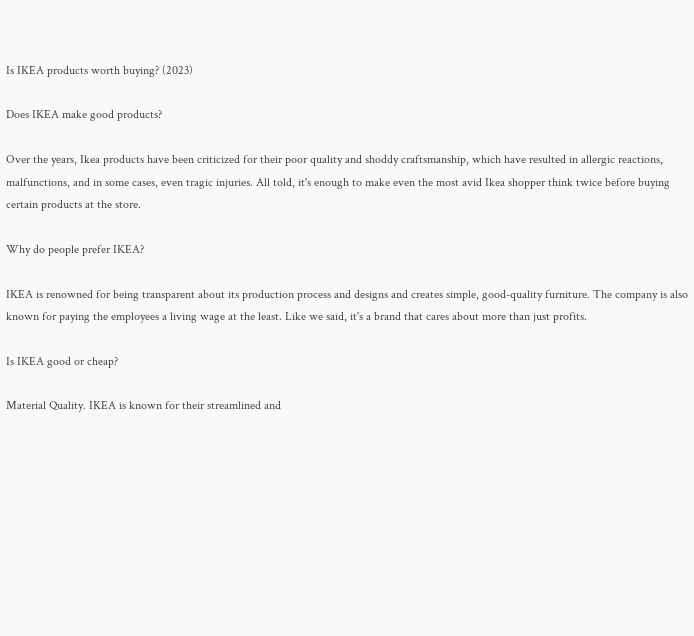Is IKEA products worth buying? (2023)

Does IKEA make good products?

Over the years, Ikea products have been criticized for their poor quality and shoddy craftsmanship, which have resulted in allergic reactions, malfunctions, and in some cases, even tragic injuries. All told, it's enough to make even the most avid Ikea shopper think twice before buying certain products at the store.

Why do people prefer IKEA?

IKEA is renowned for being transparent about its production process and designs and creates simple, good-quality furniture. The company is also known for paying the employees a living wage at the least. Like we said, it's a brand that cares about more than just profits.

Is IKEA good or cheap?

Material Quality. IKEA is known for their streamlined and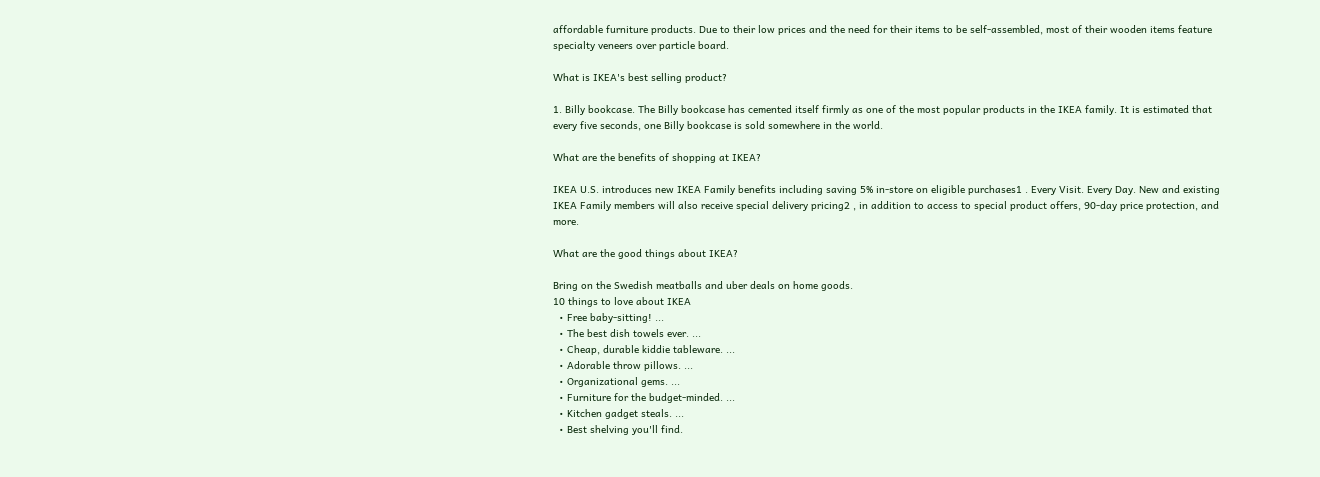affordable furniture products. Due to their low prices and the need for their items to be self-assembled, most of their wooden items feature specialty veneers over particle board.

What is IKEA's best selling product?

1. Billy bookcase. The Billy bookcase has cemented itself firmly as one of the most popular products in the IKEA family. It is estimated that every five seconds, one Billy bookcase is sold somewhere in the world.

What are the benefits of shopping at IKEA?

IKEA U.S. introduces new IKEA Family benefits including saving 5% in-store on eligible purchases1 . Every Visit. Every Day. New and existing IKEA Family members will also receive special delivery pricing2 , in addition to access to special product offers, 90-day price protection, and more.

What are the good things about IKEA?

Bring on the Swedish meatballs and uber deals on home goods.
10 things to love about IKEA
  • Free baby-sitting! ...
  • The best dish towels ever. ...
  • Cheap, durable kiddie tableware. ...
  • Adorable throw pillows. ...
  • Organizational gems. ...
  • Furniture for the budget-minded. ...
  • Kitchen gadget steals. ...
  • Best shelving you'll find.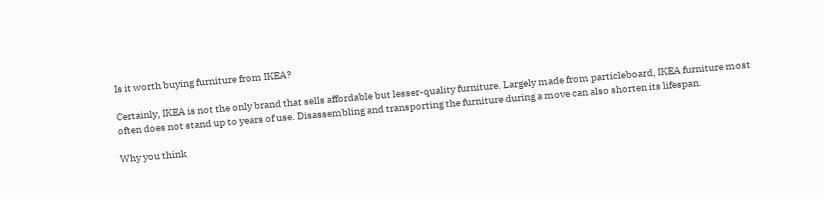Is it worth buying furniture from IKEA?

Certainly, IKEA is not the only brand that sells affordable but lesser-quality furniture. Largely made from particleboard, IKEA furniture most often does not stand up to years of use. Disassembling and transporting the furniture during a move can also shorten its lifespan.

Why you think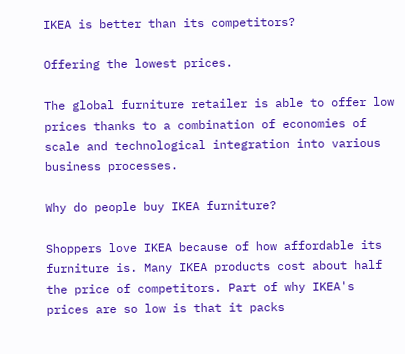IKEA is better than its competitors?

Offering the lowest prices.

The global furniture retailer is able to offer low prices thanks to a combination of economies of scale and technological integration into various business processes.

Why do people buy IKEA furniture?

Shoppers love IKEA because of how affordable its furniture is. Many IKEA products cost about half the price of competitors. Part of why IKEA's prices are so low is that it packs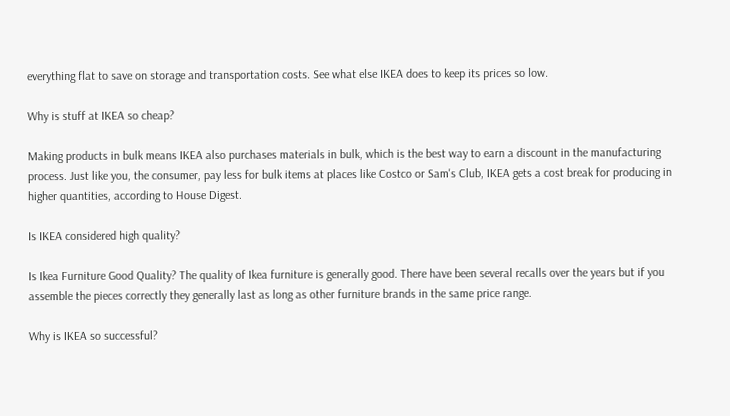everything flat to save on storage and transportation costs. See what else IKEA does to keep its prices so low.

Why is stuff at IKEA so cheap?

Making products in bulk means IKEA also purchases materials in bulk, which is the best way to earn a discount in the manufacturing process. Just like you, the consumer, pay less for bulk items at places like Costco or Sam's Club, IKEA gets a cost break for producing in higher quantities, according to House Digest.

Is IKEA considered high quality?

Is Ikea Furniture Good Quality? The quality of Ikea furniture is generally good. There have been several recalls over the years but if you assemble the pieces correctly they generally last as long as other furniture brands in the same price range.

Why is IKEA so successful?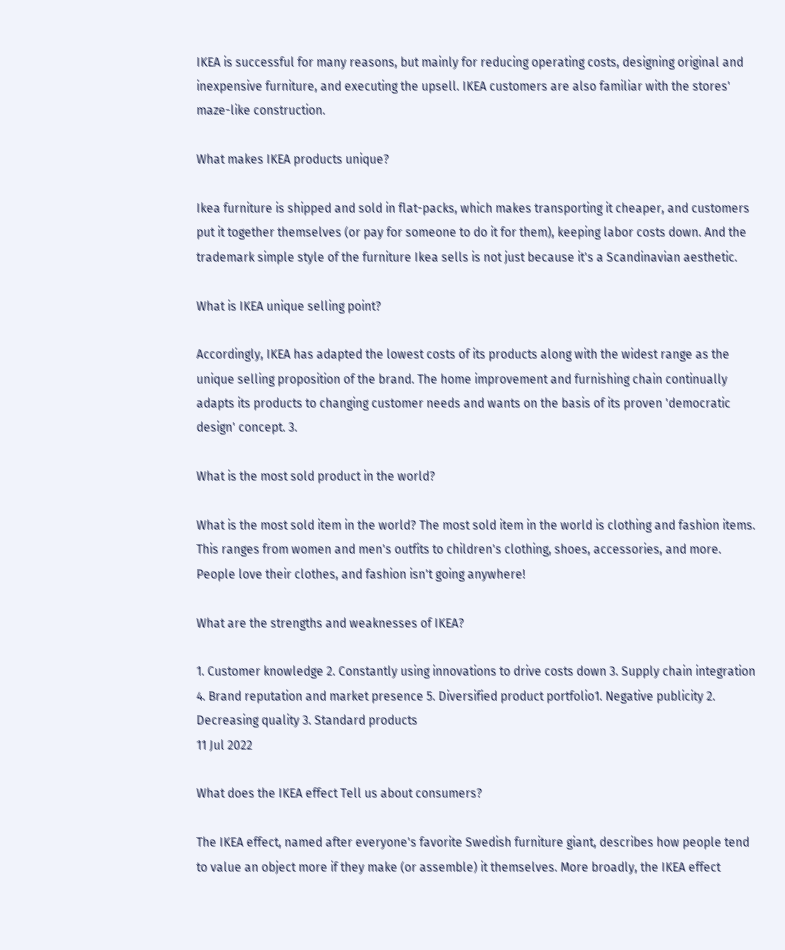IKEA is successful for many reasons, but mainly for reducing operating costs, designing original and inexpensive furniture, and executing the upsell. IKEA customers are also familiar with the stores' maze-like construction.

What makes IKEA products unique?

Ikea furniture is shipped and sold in flat-packs, which makes transporting it cheaper, and customers put it together themselves (or pay for someone to do it for them), keeping labor costs down. And the trademark simple style of the furniture Ikea sells is not just because it's a Scandinavian aesthetic.

What is IKEA unique selling point?

Accordingly, IKEA has adapted the lowest costs of its products along with the widest range as the unique selling proposition of the brand. The home improvement and furnishing chain continually adapts its products to changing customer needs and wants on the basis of its proven 'democratic design' concept. 3.

What is the most sold product in the world?

What is the most sold item in the world? The most sold item in the world is clothing and fashion items. This ranges from women and men's outfits to children's clothing, shoes, accessories, and more. People love their clothes, and fashion isn't going anywhere!

What are the strengths and weaknesses of IKEA?

1. Customer knowledge 2. Constantly using innovations to drive costs down 3. Supply chain integration 4. Brand reputation and market presence 5. Diversified product portfolio1. Negative publicity 2. Decreasing quality 3. Standard products
11 Jul 2022

What does the IKEA effect Tell us about consumers?

The IKEA effect, named after everyone's favorite Swedish furniture giant, describes how people tend to value an object more if they make (or assemble) it themselves. More broadly, the IKEA effect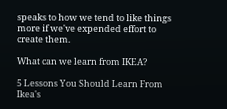speaks to how we tend to like things more if we've expended effort to create them.

What can we learn from IKEA?

5 Lessons You Should Learn From Ikea's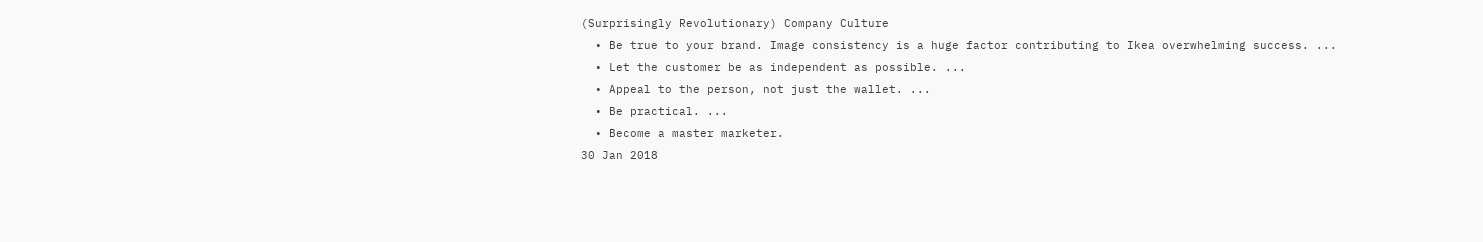(Surprisingly Revolutionary) Company Culture
  • Be true to your brand. Image consistency is a huge factor contributing to Ikea overwhelming success. ...
  • Let the customer be as independent as possible. ...
  • Appeal to the person, not just the wallet. ...
  • Be practical. ...
  • Become a master marketer.
30 Jan 2018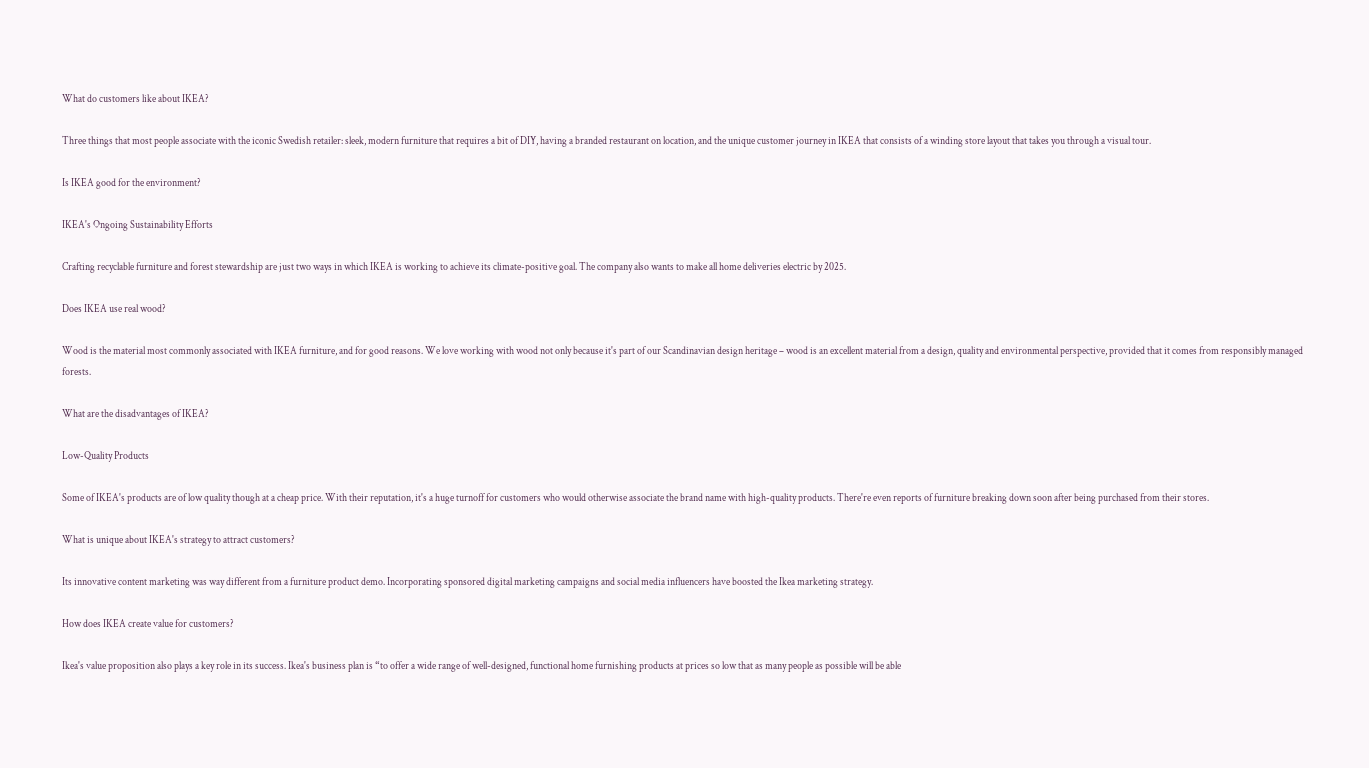What do customers like about IKEA?

Three things that most people associate with the iconic Swedish retailer: sleek, modern furniture that requires a bit of DIY, having a branded restaurant on location, and the unique customer journey in IKEA that consists of a winding store layout that takes you through a visual tour.

Is IKEA good for the environment?

IKEA's Ongoing Sustainability Efforts

Crafting recyclable furniture and forest stewardship are just two ways in which IKEA is working to achieve its climate-positive goal. The company also wants to make all home deliveries electric by 2025.

Does IKEA use real wood?

Wood is the material most commonly associated with IKEA furniture, and for good reasons. We love working with wood not only because it's part of our Scandinavian design heritage – wood is an excellent material from a design, quality and environmental perspective, provided that it comes from responsibly managed forests.

What are the disadvantages of IKEA?

Low-Quality Products

Some of IKEA's products are of low quality though at a cheap price. With their reputation, it's a huge turnoff for customers who would otherwise associate the brand name with high-quality products. There're even reports of furniture breaking down soon after being purchased from their stores.

What is unique about IKEA's strategy to attract customers?

Its innovative content marketing was way different from a furniture product demo. Incorporating sponsored digital marketing campaigns and social media influencers have boosted the Ikea marketing strategy.

How does IKEA create value for customers?

Ikea's value proposition also plays a key role in its success. Ikea's business plan is “to offer a wide range of well-designed, functional home furnishing products at prices so low that as many people as possible will be able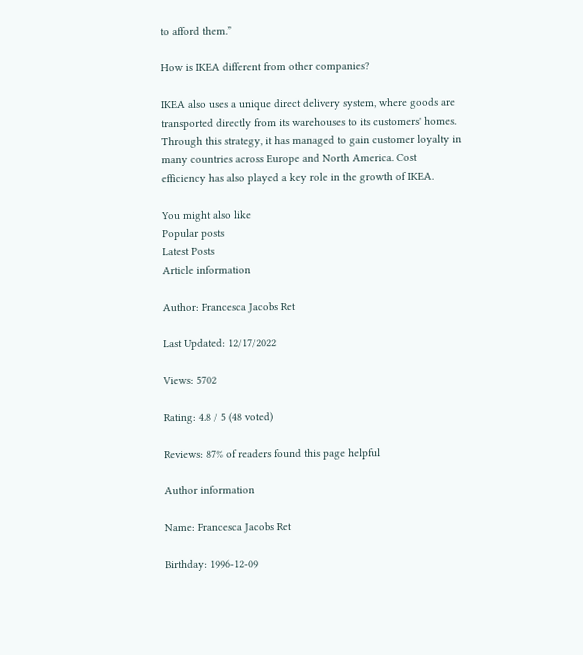to afford them.”

How is IKEA different from other companies?

IKEA also uses a unique direct delivery system, where goods are transported directly from its warehouses to its customers' homes. Through this strategy, it has managed to gain customer loyalty in many countries across Europe and North America. Cost efficiency has also played a key role in the growth of IKEA.

You might also like
Popular posts
Latest Posts
Article information

Author: Francesca Jacobs Ret

Last Updated: 12/17/2022

Views: 5702

Rating: 4.8 / 5 (48 voted)

Reviews: 87% of readers found this page helpful

Author information

Name: Francesca Jacobs Ret

Birthday: 1996-12-09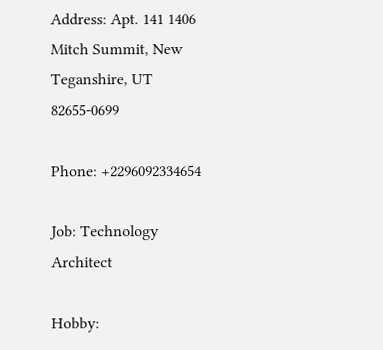Address: Apt. 141 1406 Mitch Summit, New Teganshire, UT 82655-0699

Phone: +2296092334654

Job: Technology Architect

Hobby: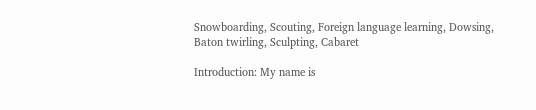Snowboarding, Scouting, Foreign language learning, Dowsing, Baton twirling, Sculpting, Cabaret

Introduction: My name is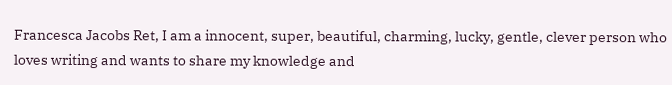Francesca Jacobs Ret, I am a innocent, super, beautiful, charming, lucky, gentle, clever person who loves writing and wants to share my knowledge and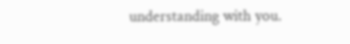understanding with you.